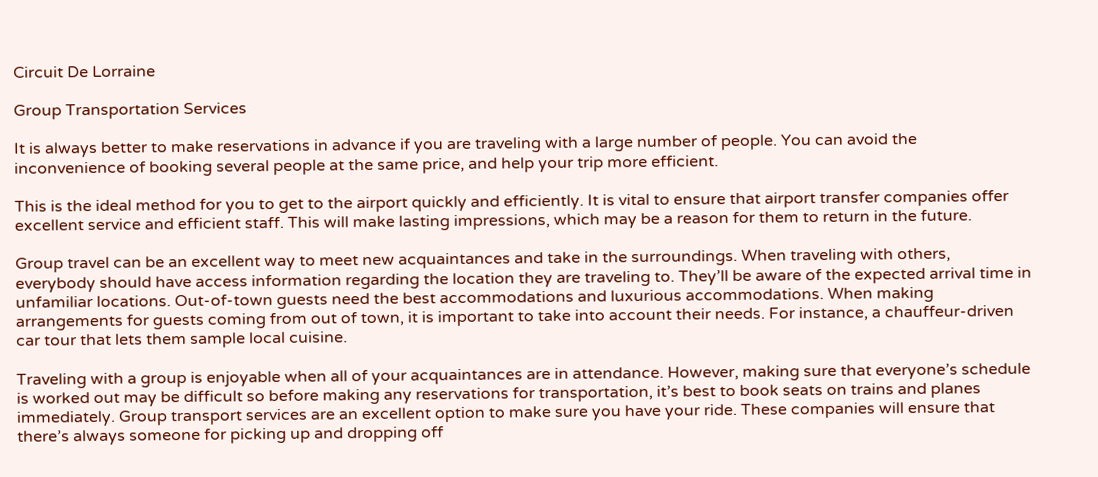Circuit De Lorraine

Group Transportation Services

It is always better to make reservations in advance if you are traveling with a large number of people. You can avoid the inconvenience of booking several people at the same price, and help your trip more efficient.

This is the ideal method for you to get to the airport quickly and efficiently. It is vital to ensure that airport transfer companies offer excellent service and efficient staff. This will make lasting impressions, which may be a reason for them to return in the future.

Group travel can be an excellent way to meet new acquaintances and take in the surroundings. When traveling with others, everybody should have access information regarding the location they are traveling to. They’ll be aware of the expected arrival time in unfamiliar locations. Out-of-town guests need the best accommodations and luxurious accommodations. When making arrangements for guests coming from out of town, it is important to take into account their needs. For instance, a chauffeur-driven car tour that lets them sample local cuisine.

Traveling with a group is enjoyable when all of your acquaintances are in attendance. However, making sure that everyone’s schedule is worked out may be difficult so before making any reservations for transportation, it’s best to book seats on trains and planes immediately. Group transport services are an excellent option to make sure you have your ride. These companies will ensure that there’s always someone for picking up and dropping off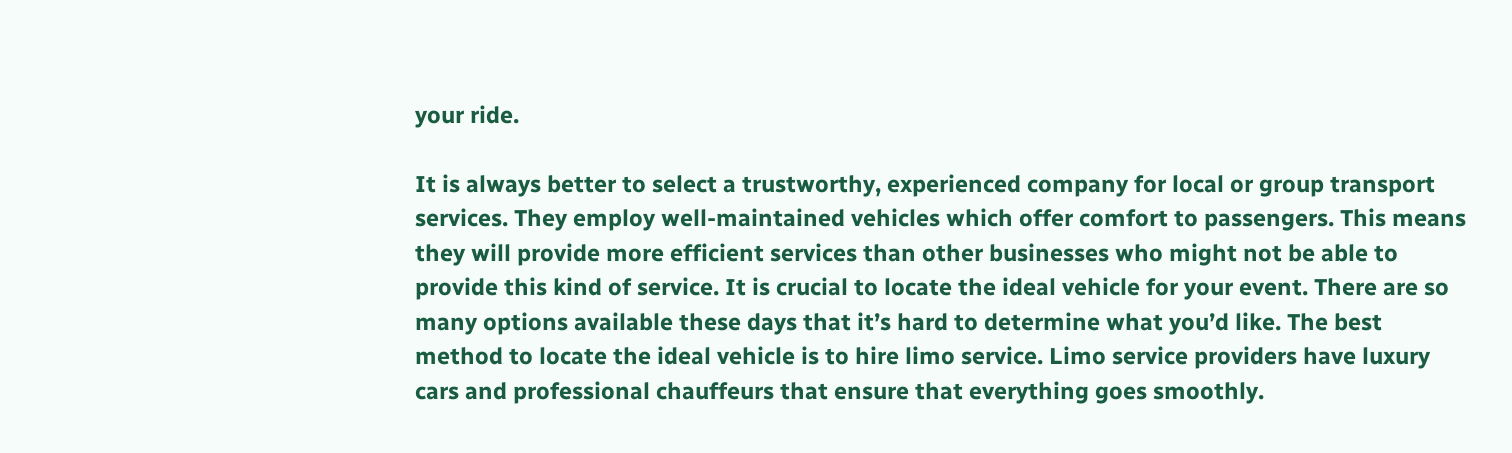your ride.

It is always better to select a trustworthy, experienced company for local or group transport services. They employ well-maintained vehicles which offer comfort to passengers. This means they will provide more efficient services than other businesses who might not be able to provide this kind of service. It is crucial to locate the ideal vehicle for your event. There are so many options available these days that it’s hard to determine what you’d like. The best method to locate the ideal vehicle is to hire limo service. Limo service providers have luxury cars and professional chauffeurs that ensure that everything goes smoothly.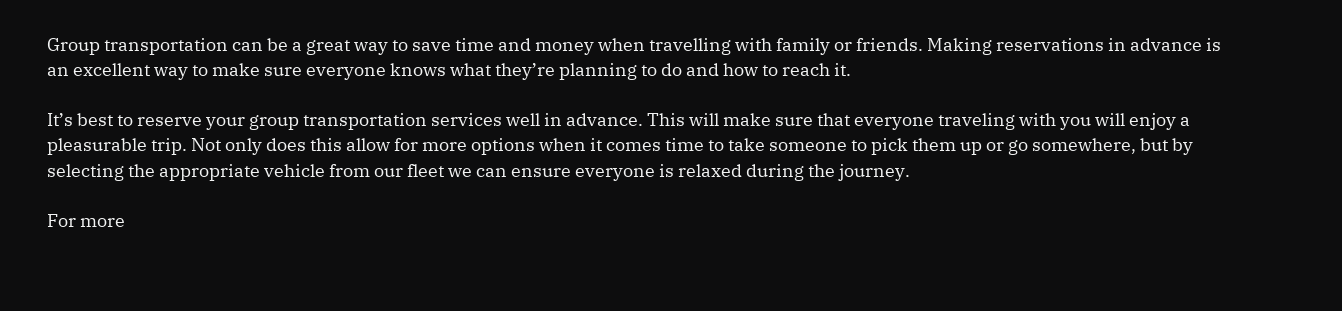Group transportation can be a great way to save time and money when travelling with family or friends. Making reservations in advance is an excellent way to make sure everyone knows what they’re planning to do and how to reach it.

It’s best to reserve your group transportation services well in advance. This will make sure that everyone traveling with you will enjoy a pleasurable trip. Not only does this allow for more options when it comes time to take someone to pick them up or go somewhere, but by selecting the appropriate vehicle from our fleet we can ensure everyone is relaxed during the journey.

For more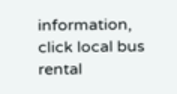information, click local bus rental